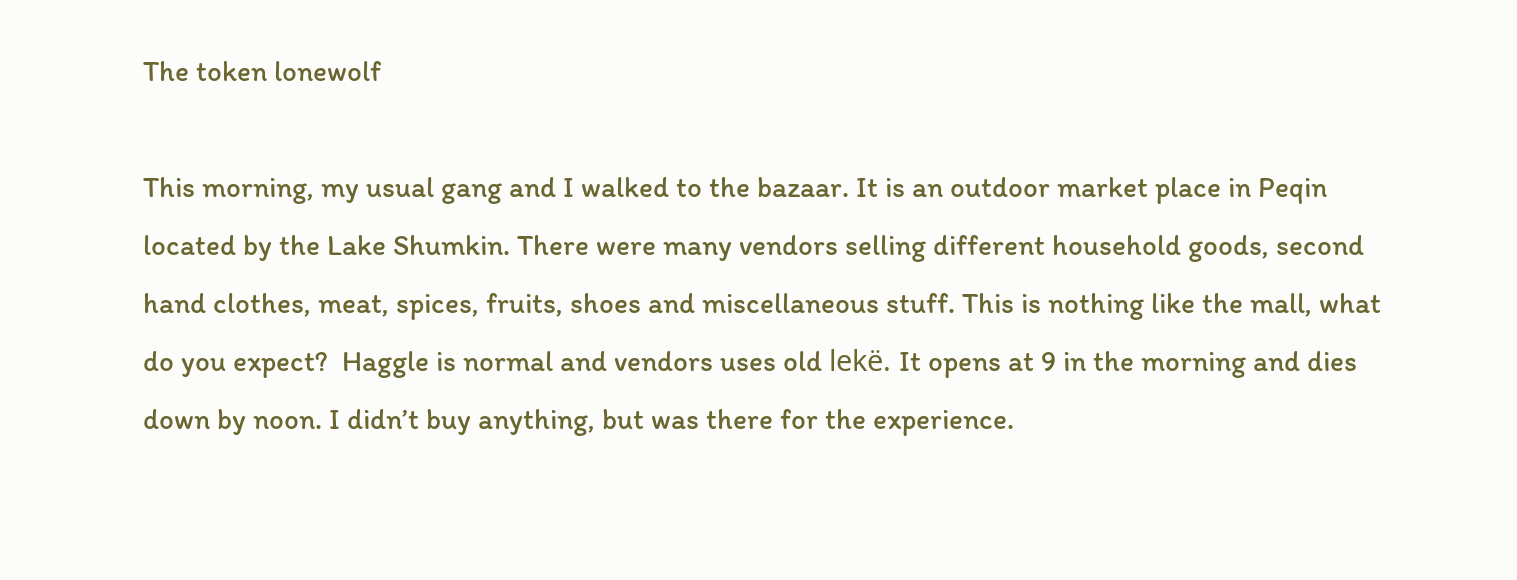The token lonewolf

This morning, my usual gang and I walked to the bazaar. It is an outdoor market place in Peqin located by the Lake Shumkin. There were many vendors selling different household goods, second hand clothes, meat, spices, fruits, shoes and miscellaneous stuff. This is nothing like the mall, what do you expect?  Haggle is normal and vendors uses old lekë. It opens at 9 in the morning and dies down by noon. I didn’t buy anything, but was there for the experience.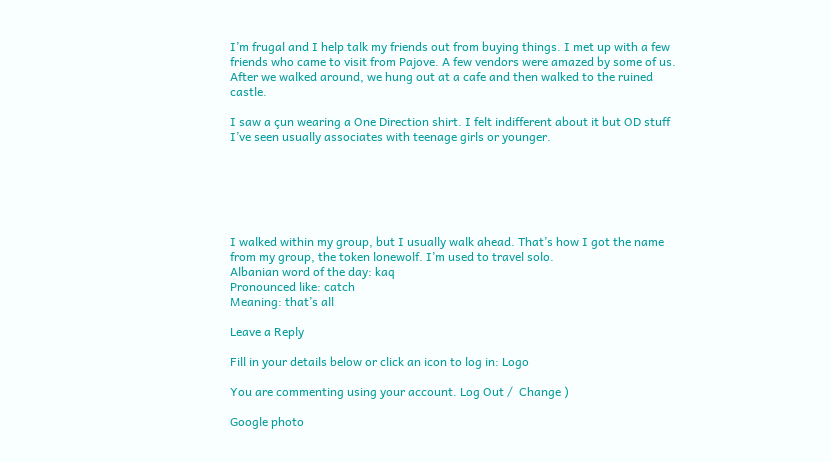I’m frugal and I help talk my friends out from buying things. I met up with a few friends who came to visit from Pajove. A few vendors were amazed by some of us. After we walked around, we hung out at a cafe and then walked to the ruined castle.

I saw a çun wearing a One Direction shirt. I felt indifferent about it but OD stuff I’ve seen usually associates with teenage girls or younger.






I walked within my group, but I usually walk ahead. That’s how I got the name from my group, the token lonewolf. I’m used to travel solo.
Albanian word of the day: kaq
Pronounced like: catch
Meaning: that’s all

Leave a Reply

Fill in your details below or click an icon to log in: Logo

You are commenting using your account. Log Out /  Change )

Google photo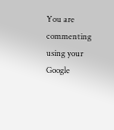You are commenting using your Google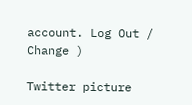account. Log Out /  Change )

Twitter picture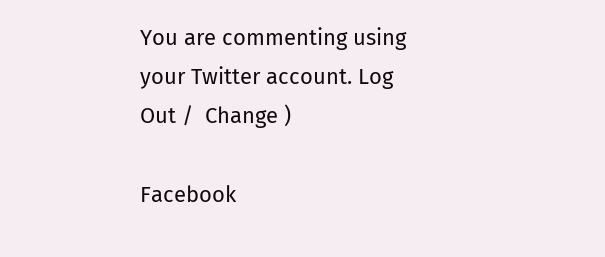You are commenting using your Twitter account. Log Out /  Change )

Facebook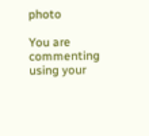photo

You are commenting using your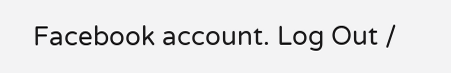Facebook account. Log Out /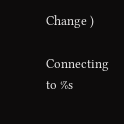Change )

Connecting to %s